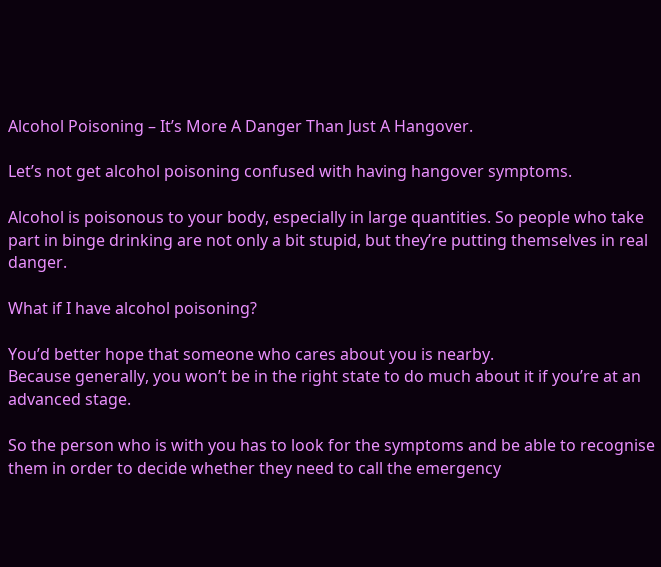Alcohol Poisoning – It’s More A Danger Than Just A Hangover.

Let’s not get alcohol poisoning confused with having hangover symptoms.

Alcohol is poisonous to your body, especially in large quantities. So people who take part in binge drinking are not only a bit stupid, but they’re putting themselves in real danger.

What if I have alcohol poisoning?

You’d better hope that someone who cares about you is nearby.
Because generally, you won’t be in the right state to do much about it if you’re at an advanced stage.

So the person who is with you has to look for the symptoms and be able to recognise them in order to decide whether they need to call the emergency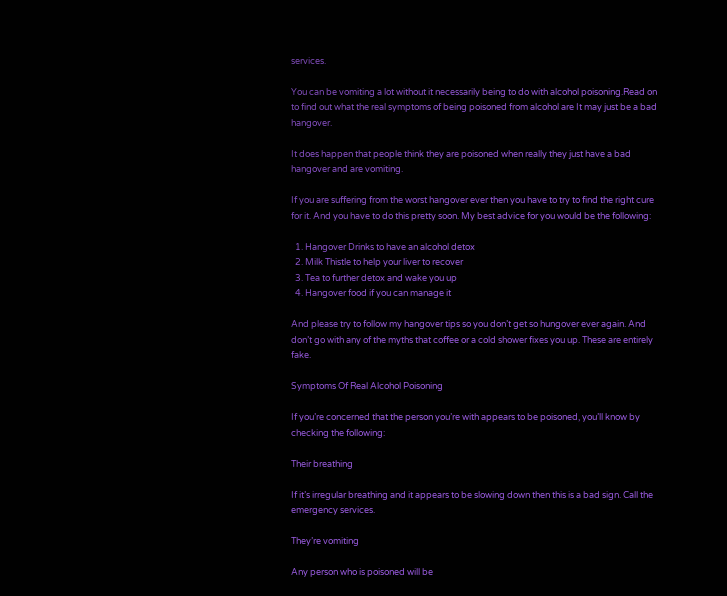services.

You can be vomiting a lot without it necessarily being to do with alcohol poisoning.Read on to find out what the real symptoms of being poisoned from alcohol are It may just be a bad hangover.

It does happen that people think they are poisoned when really they just have a bad hangover and are vomiting.

If you are suffering from the worst hangover ever then you have to try to find the right cure for it. And you have to do this pretty soon. My best advice for you would be the following:

  1. Hangover Drinks to have an alcohol detox
  2. Milk Thistle to help your liver to recover
  3. Tea to further detox and wake you up
  4. Hangover food if you can manage it

And please try to follow my hangover tips so you don’t get so hungover ever again. And don’t go with any of the myths that coffee or a cold shower fixes you up. These are entirely fake.

Symptoms Of Real Alcohol Poisoning

If you’re concerned that the person you’re with appears to be poisoned, you’ll know by checking the following:

Their breathing

If it’s irregular breathing and it appears to be slowing down then this is a bad sign. Call the emergency services.

They’re vomiting

Any person who is poisoned will be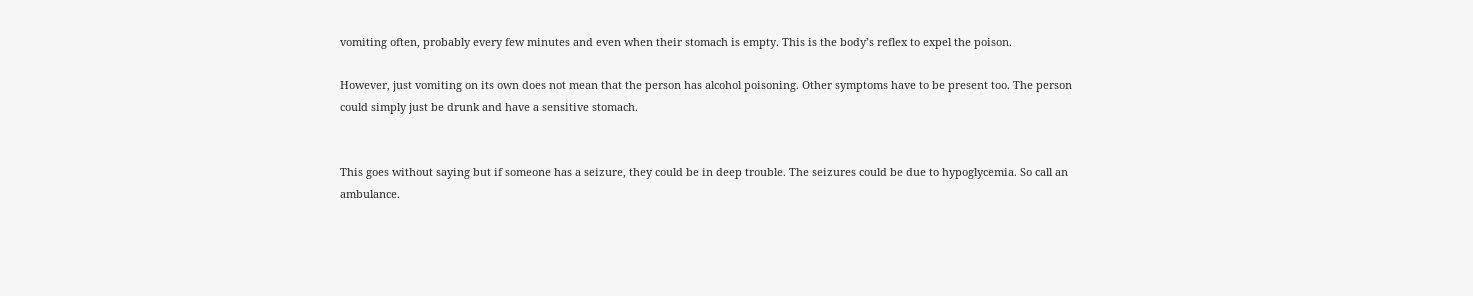vomiting often, probably every few minutes and even when their stomach is empty. This is the body’s reflex to expel the poison.

However, just vomiting on its own does not mean that the person has alcohol poisoning. Other symptoms have to be present too. The person could simply just be drunk and have a sensitive stomach.


This goes without saying but if someone has a seizure, they could be in deep trouble. The seizures could be due to hypoglycemia. So call an ambulance.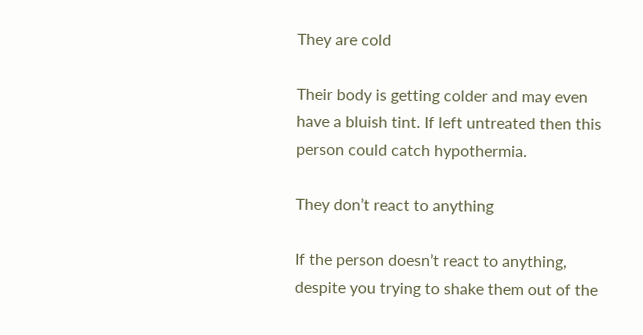They are cold

Their body is getting colder and may even have a bluish tint. If left untreated then this person could catch hypothermia.

They don’t react to anything

If the person doesn’t react to anything, despite you trying to shake them out of the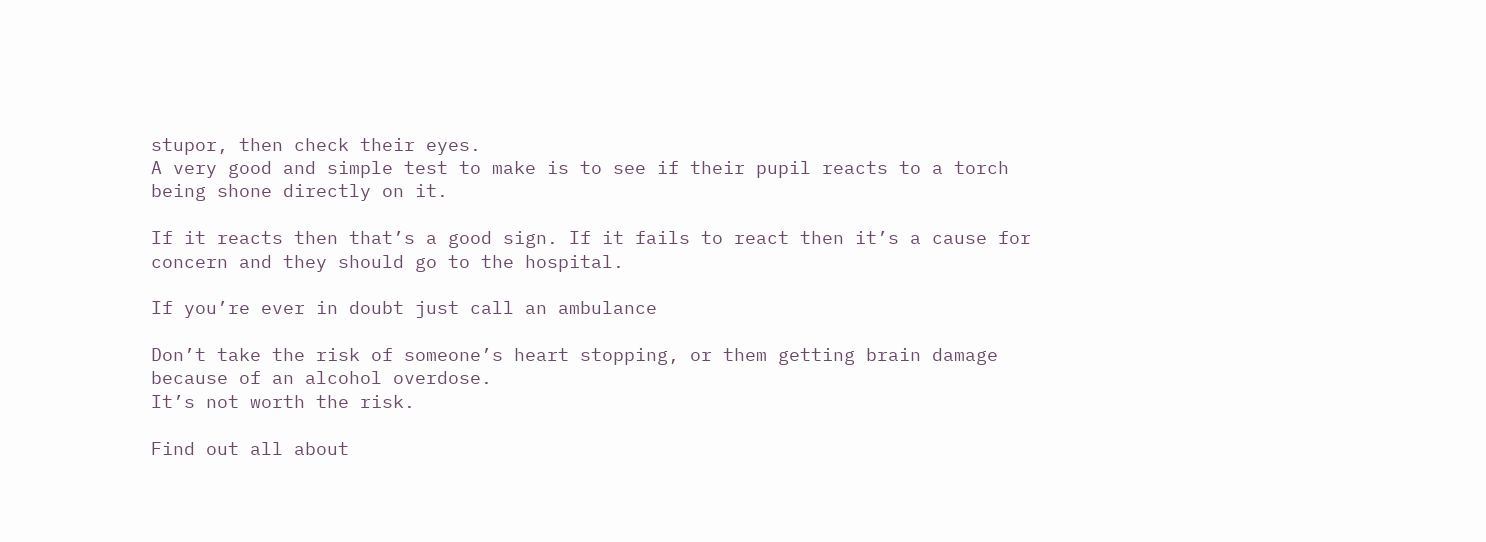stupor, then check their eyes.
A very good and simple test to make is to see if their pupil reacts to a torch being shone directly on it.

If it reacts then that’s a good sign. If it fails to react then it’s a cause for concern and they should go to the hospital.

If you’re ever in doubt just call an ambulance

Don’t take the risk of someone’s heart stopping, or them getting brain damage because of an alcohol overdose.
It’s not worth the risk.

Find out all about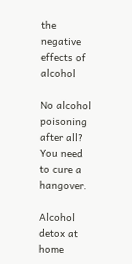the negative effects of alcohol

No alcohol poisoning after all? You need to cure a hangover.

Alcohol detox at home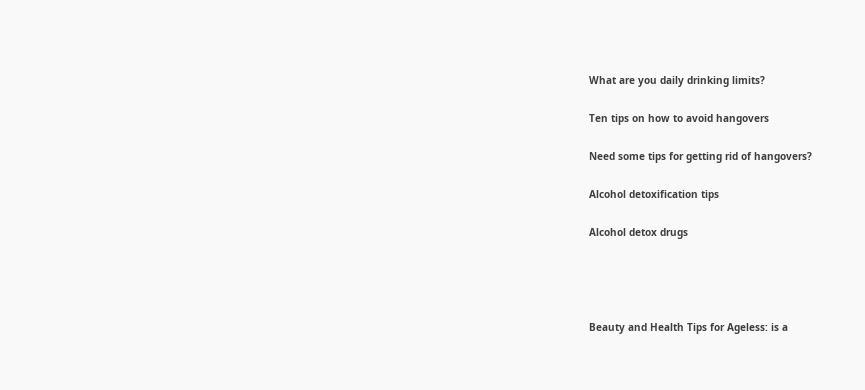What are you daily drinking limits?

Ten tips on how to avoid hangovers

Need some tips for getting rid of hangovers?

Alcohol detoxification tips

Alcohol detox drugs




Beauty and Health Tips for Ageless: is a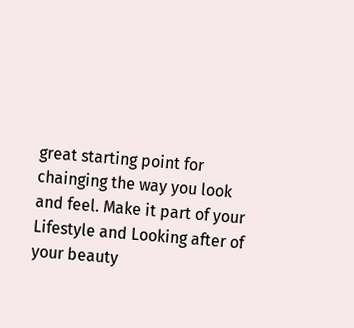great starting point for chainging the way you look and feel. Make it part of your Lifestyle and Looking after of your beauty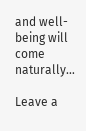and well-being will come naturally…

Leave a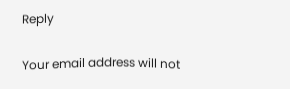Reply

Your email address will not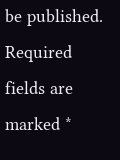be published. Required fields are marked *